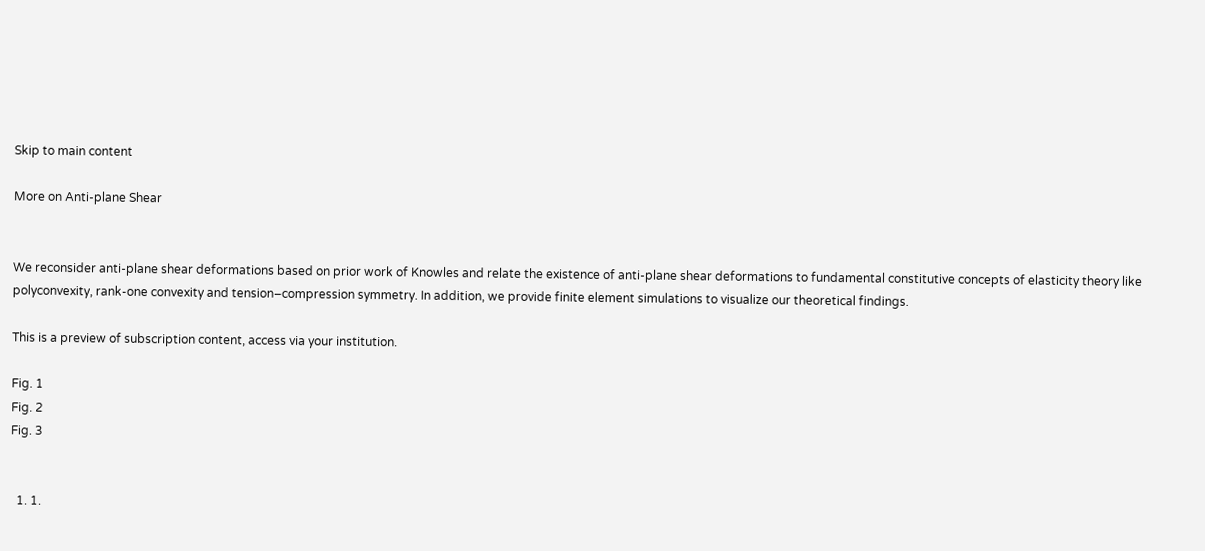Skip to main content

More on Anti-plane Shear


We reconsider anti-plane shear deformations based on prior work of Knowles and relate the existence of anti-plane shear deformations to fundamental constitutive concepts of elasticity theory like polyconvexity, rank-one convexity and tension–compression symmetry. In addition, we provide finite element simulations to visualize our theoretical findings.

This is a preview of subscription content, access via your institution.

Fig. 1
Fig. 2
Fig. 3


  1. 1.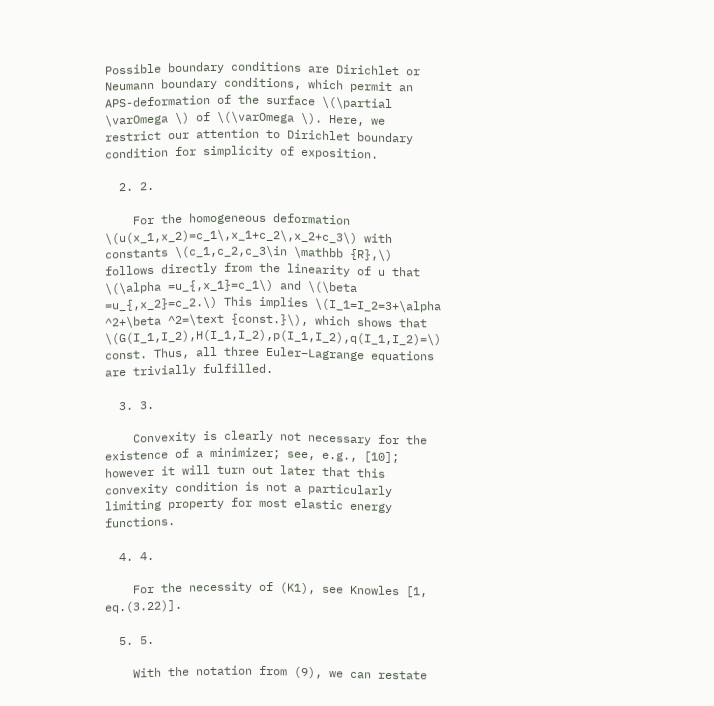Possible boundary conditions are Dirichlet or Neumann boundary conditions, which permit an APS-deformation of the surface \(\partial \varOmega \) of \(\varOmega \). Here, we restrict our attention to Dirichlet boundary condition for simplicity of exposition.

  2. 2.

    For the homogeneous deformation \(u(x_1,x_2)=c_1\,x_1+c_2\,x_2+c_3\) with constants \(c_1,c_2,c_3\in \mathbb {R},\) follows directly from the linearity of u that \(\alpha =u_{,x_1}=c_1\) and \(\beta =u_{,x_2}=c_2.\) This implies \(I_1=I_2=3+\alpha ^2+\beta ^2=\text {const.}\), which shows that \(G(I_1,I_2),H(I_1,I_2),p(I_1,I_2),q(I_1,I_2)=\) const. Thus, all three Euler–Lagrange equations are trivially fulfilled.

  3. 3.

    Convexity is clearly not necessary for the existence of a minimizer; see, e.g., [10]; however it will turn out later that this convexity condition is not a particularly limiting property for most elastic energy functions.

  4. 4.

    For the necessity of (K1), see Knowles [1, eq.(3.22)].

  5. 5.

    With the notation from (9), we can restate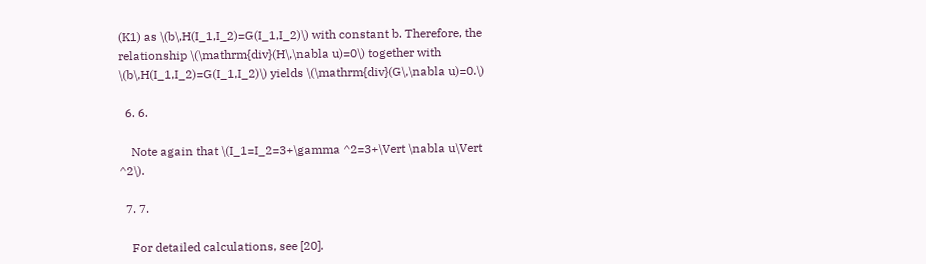(K1) as \(b\,H(I_1,I_2)=G(I_1,I_2)\) with constant b. Therefore, the relationship \(\mathrm{div}(H\,\nabla u)=0\) together with \(b\,H(I_1,I_2)=G(I_1,I_2)\) yields \(\mathrm{div}(G\,\nabla u)=0.\)

  6. 6.

    Note again that \(I_1=I_2=3+\gamma ^2=3+\Vert \nabla u\Vert ^2\).

  7. 7.

    For detailed calculations, see [20].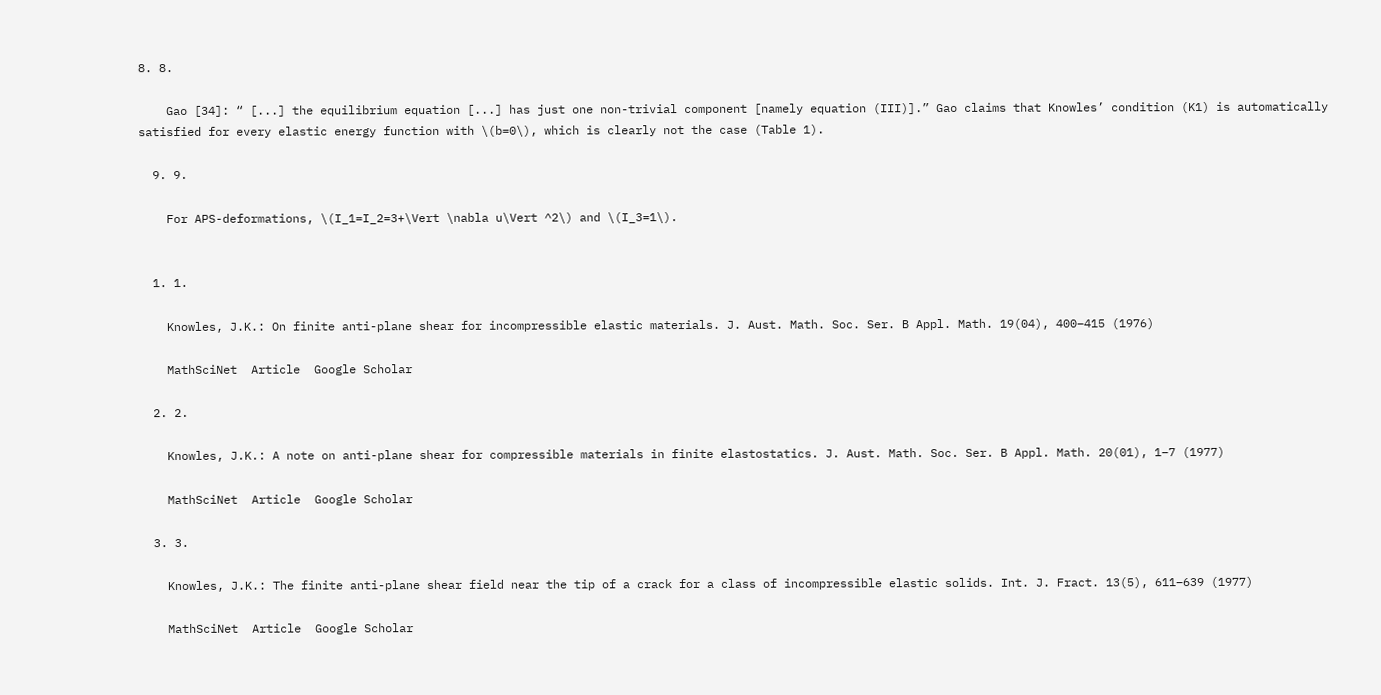8. 8.

    Gao [34]: “ [...] the equilibrium equation [...] has just one non-trivial component [namely equation (III)].” Gao claims that Knowles’ condition (K1) is automatically satisfied for every elastic energy function with \(b=0\), which is clearly not the case (Table 1).

  9. 9.

    For APS-deformations, \(I_1=I_2=3+\Vert \nabla u\Vert ^2\) and \(I_3=1\).


  1. 1.

    Knowles, J.K.: On finite anti-plane shear for incompressible elastic materials. J. Aust. Math. Soc. Ser. B Appl. Math. 19(04), 400–415 (1976)

    MathSciNet  Article  Google Scholar

  2. 2.

    Knowles, J.K.: A note on anti-plane shear for compressible materials in finite elastostatics. J. Aust. Math. Soc. Ser. B Appl. Math. 20(01), 1–7 (1977)

    MathSciNet  Article  Google Scholar

  3. 3.

    Knowles, J.K.: The finite anti-plane shear field near the tip of a crack for a class of incompressible elastic solids. Int. J. Fract. 13(5), 611–639 (1977)

    MathSciNet  Article  Google Scholar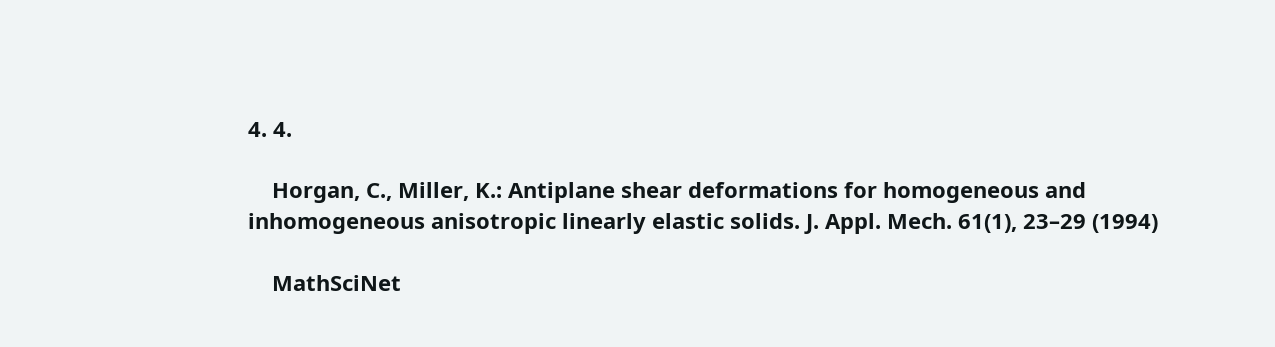4. 4.

    Horgan, C., Miller, K.: Antiplane shear deformations for homogeneous and inhomogeneous anisotropic linearly elastic solids. J. Appl. Mech. 61(1), 23–29 (1994)

    MathSciNet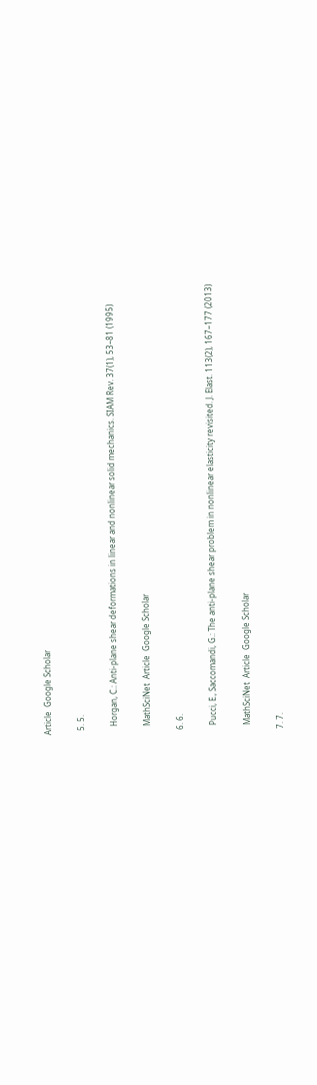Article  Google Scholar

  5. 5.

    Horgan, C.: Anti-plane shear deformations in linear and nonlinear solid mechanics. SIAM Rev. 37(1), 53–81 (1995)

    MathSciNet  Article  Google Scholar

  6. 6.

    Pucci, E., Saccomandi, G.: The anti-plane shear problem in nonlinear elasticity revisited. J. Elast. 113(2), 167–177 (2013)

    MathSciNet  Article  Google Scholar

  7. 7.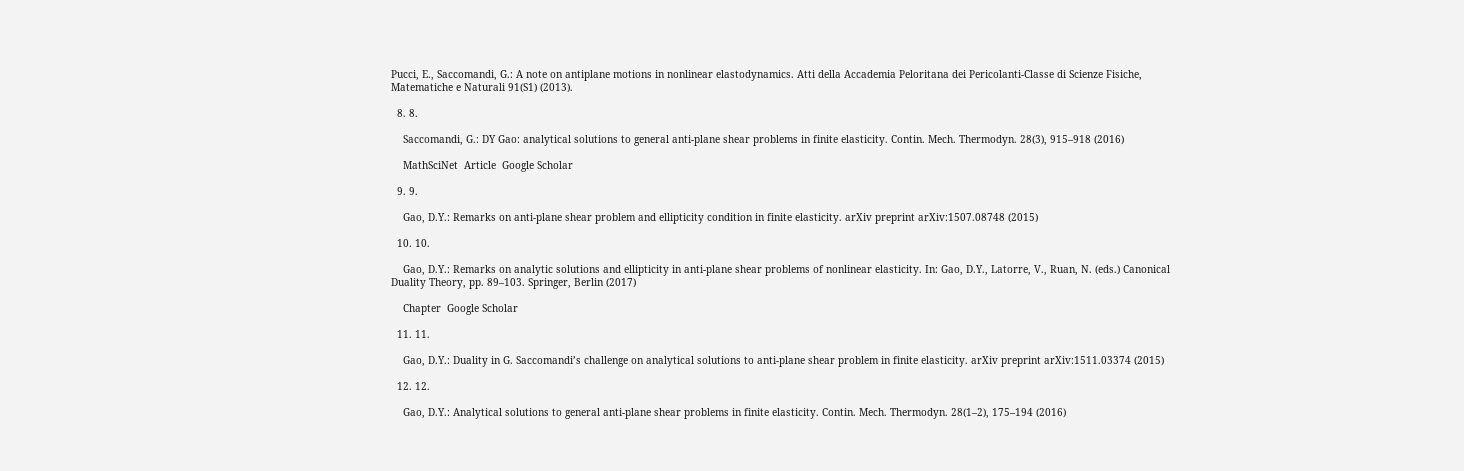Pucci, E., Saccomandi, G.: A note on antiplane motions in nonlinear elastodynamics. Atti della Accademia Peloritana dei Pericolanti-Classe di Scienze Fisiche, Matematiche e Naturali 91(S1) (2013).

  8. 8.

    Saccomandi, G.: DY Gao: analytical solutions to general anti-plane shear problems in finite elasticity. Contin. Mech. Thermodyn. 28(3), 915–918 (2016)

    MathSciNet  Article  Google Scholar

  9. 9.

    Gao, D.Y.: Remarks on anti-plane shear problem and ellipticity condition in finite elasticity. arXiv preprint arXiv:1507.08748 (2015)

  10. 10.

    Gao, D.Y.: Remarks on analytic solutions and ellipticity in anti-plane shear problems of nonlinear elasticity. In: Gao, D.Y., Latorre, V., Ruan, N. (eds.) Canonical Duality Theory, pp. 89–103. Springer, Berlin (2017)

    Chapter  Google Scholar

  11. 11.

    Gao, D.Y.: Duality in G. Saccomandi’s challenge on analytical solutions to anti-plane shear problem in finite elasticity. arXiv preprint arXiv:1511.03374 (2015)

  12. 12.

    Gao, D.Y.: Analytical solutions to general anti-plane shear problems in finite elasticity. Contin. Mech. Thermodyn. 28(1–2), 175–194 (2016)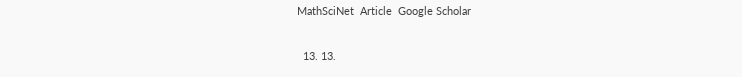MathSciNet  Article  Google Scholar

  13. 13.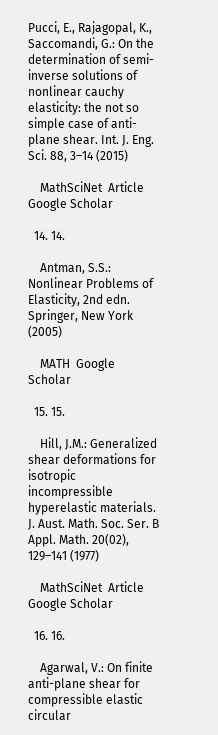Pucci, E., Rajagopal, K., Saccomandi, G.: On the determination of semi-inverse solutions of nonlinear cauchy elasticity: the not so simple case of anti-plane shear. Int. J. Eng. Sci. 88, 3–14 (2015)

    MathSciNet  Article  Google Scholar

  14. 14.

    Antman, S.S.: Nonlinear Problems of Elasticity, 2nd edn. Springer, New York (2005)

    MATH  Google Scholar

  15. 15.

    Hill, J.M.: Generalized shear deformations for isotropic incompressible hyperelastic materials. J. Aust. Math. Soc. Ser. B Appl. Math. 20(02), 129–141 (1977)

    MathSciNet  Article  Google Scholar

  16. 16.

    Agarwal, V.: On finite anti-plane shear for compressible elastic circular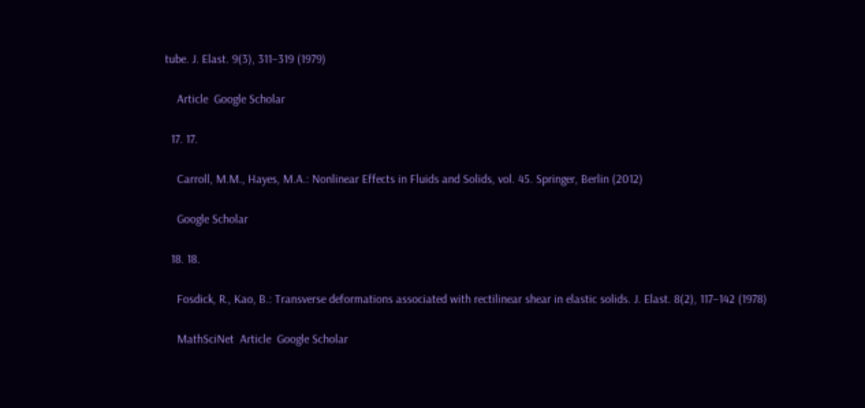tube. J. Elast. 9(3), 311–319 (1979)

    Article  Google Scholar

  17. 17.

    Carroll, M.M., Hayes, M.A.: Nonlinear Effects in Fluids and Solids, vol. 45. Springer, Berlin (2012)

    Google Scholar

  18. 18.

    Fosdick, R., Kao, B.: Transverse deformations associated with rectilinear shear in elastic solids. J. Elast. 8(2), 117–142 (1978)

    MathSciNet  Article  Google Scholar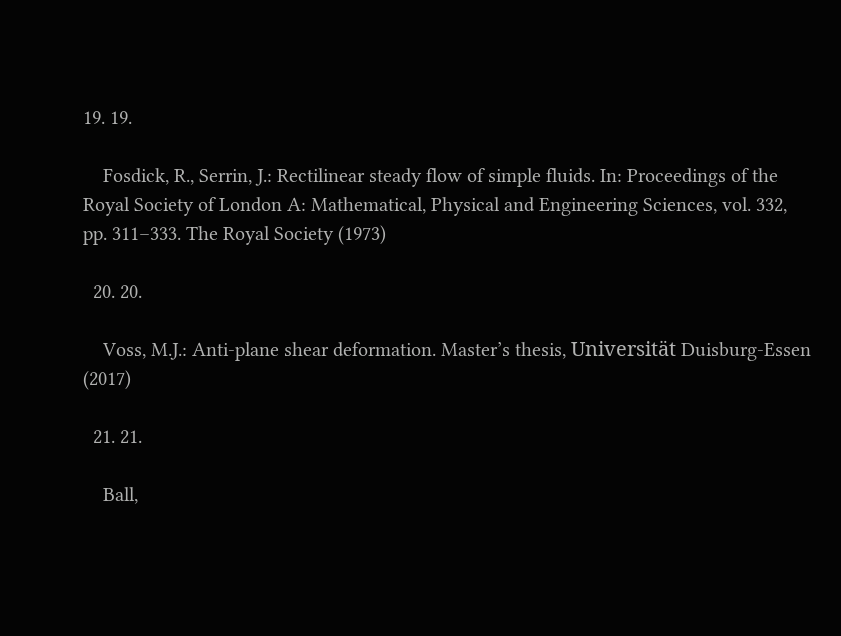19. 19.

    Fosdick, R., Serrin, J.: Rectilinear steady flow of simple fluids. In: Proceedings of the Royal Society of London A: Mathematical, Physical and Engineering Sciences, vol. 332, pp. 311–333. The Royal Society (1973)

  20. 20.

    Voss, M.J.: Anti-plane shear deformation. Master’s thesis, Universität Duisburg-Essen (2017)

  21. 21.

    Ball,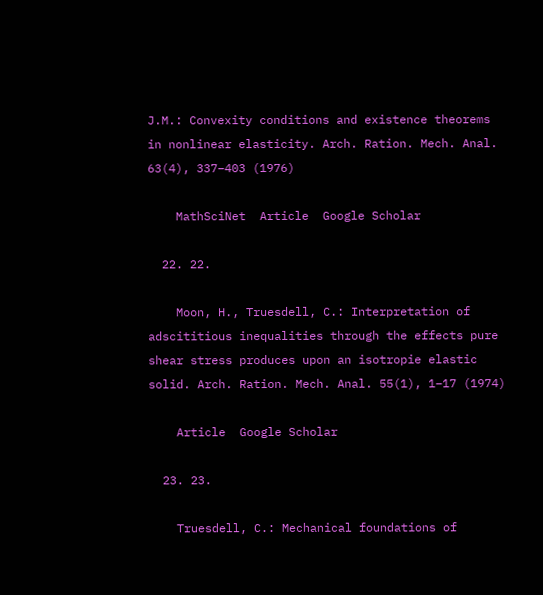J.M.: Convexity conditions and existence theorems in nonlinear elasticity. Arch. Ration. Mech. Anal. 63(4), 337–403 (1976)

    MathSciNet  Article  Google Scholar

  22. 22.

    Moon, H., Truesdell, C.: Interpretation of adscititious inequalities through the effects pure shear stress produces upon an isotropie elastic solid. Arch. Ration. Mech. Anal. 55(1), 1–17 (1974)

    Article  Google Scholar

  23. 23.

    Truesdell, C.: Mechanical foundations of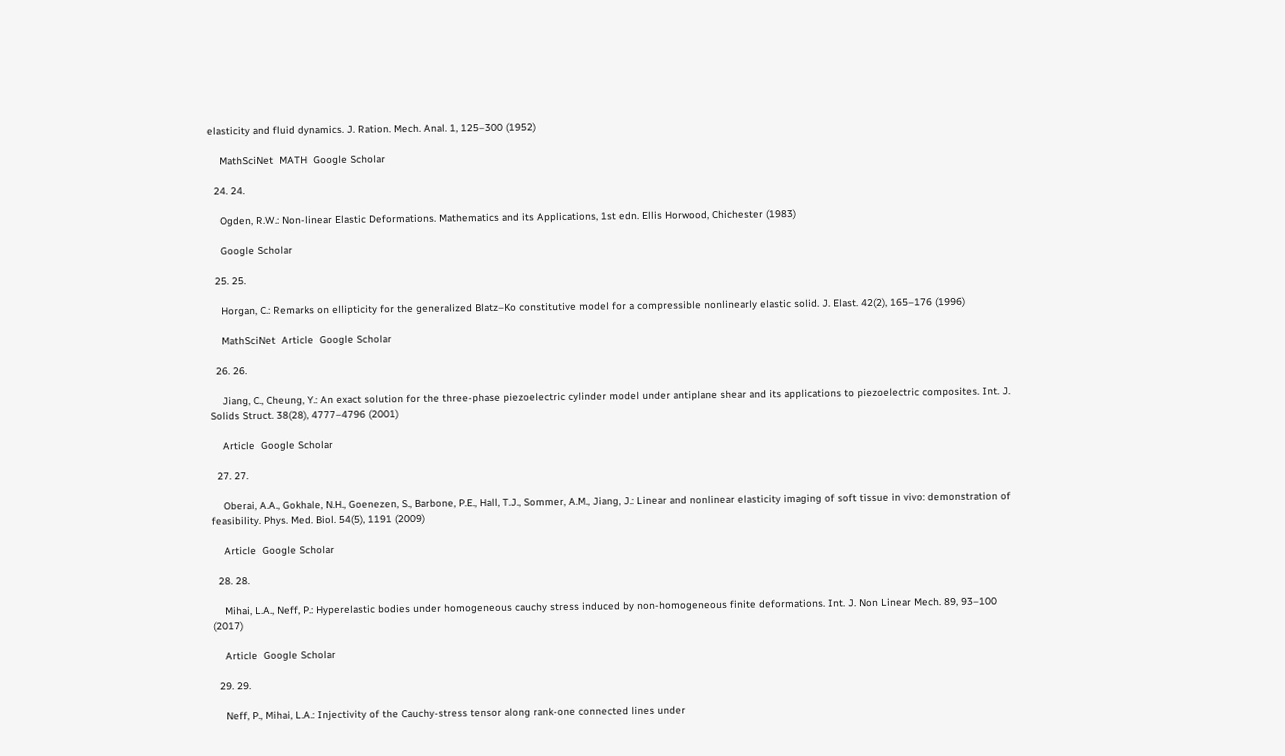elasticity and fluid dynamics. J. Ration. Mech. Anal. 1, 125–300 (1952)

    MathSciNet  MATH  Google Scholar

  24. 24.

    Ogden, R.W.: Non-linear Elastic Deformations. Mathematics and its Applications, 1st edn. Ellis Horwood, Chichester (1983)

    Google Scholar

  25. 25.

    Horgan, C.: Remarks on ellipticity for the generalized Blatz–Ko constitutive model for a compressible nonlinearly elastic solid. J. Elast. 42(2), 165–176 (1996)

    MathSciNet  Article  Google Scholar

  26. 26.

    Jiang, C., Cheung, Y.: An exact solution for the three-phase piezoelectric cylinder model under antiplane shear and its applications to piezoelectric composites. Int. J. Solids Struct. 38(28), 4777–4796 (2001)

    Article  Google Scholar

  27. 27.

    Oberai, A.A., Gokhale, N.H., Goenezen, S., Barbone, P.E., Hall, T.J., Sommer, A.M., Jiang, J.: Linear and nonlinear elasticity imaging of soft tissue in vivo: demonstration of feasibility. Phys. Med. Biol. 54(5), 1191 (2009)

    Article  Google Scholar

  28. 28.

    Mihai, L.A., Neff, P.: Hyperelastic bodies under homogeneous cauchy stress induced by non-homogeneous finite deformations. Int. J. Non Linear Mech. 89, 93–100 (2017)

    Article  Google Scholar

  29. 29.

    Neff, P., Mihai, L.A.: Injectivity of the Cauchy-stress tensor along rank-one connected lines under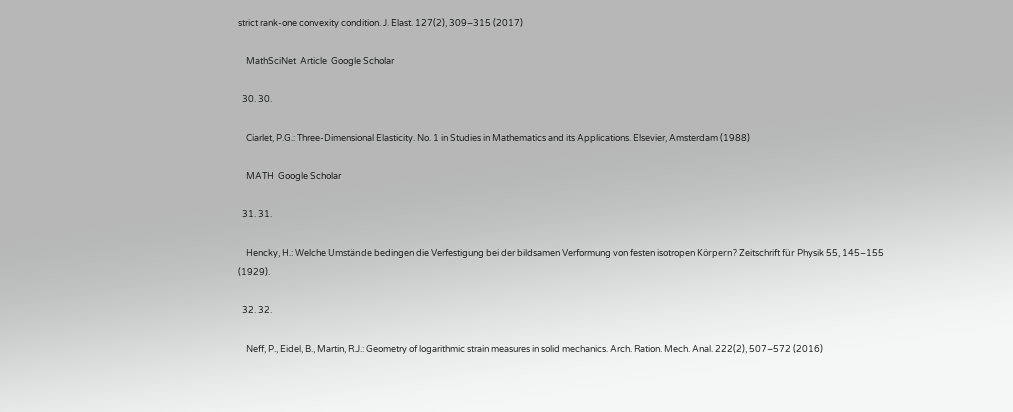strict rank-one convexity condition. J. Elast. 127(2), 309–315 (2017)

    MathSciNet  Article  Google Scholar

  30. 30.

    Ciarlet, P.G.: Three-Dimensional Elasticity. No. 1 in Studies in Mathematics and its Applications. Elsevier, Amsterdam (1988)

    MATH  Google Scholar

  31. 31.

    Hencky, H.: Welche Umstände bedingen die Verfestigung bei der bildsamen Verformung von festen isotropen Körpern? Zeitschrift für Physik 55, 145–155 (1929).

  32. 32.

    Neff, P., Eidel, B., Martin, R.J.: Geometry of logarithmic strain measures in solid mechanics. Arch. Ration. Mech. Anal. 222(2), 507–572 (2016)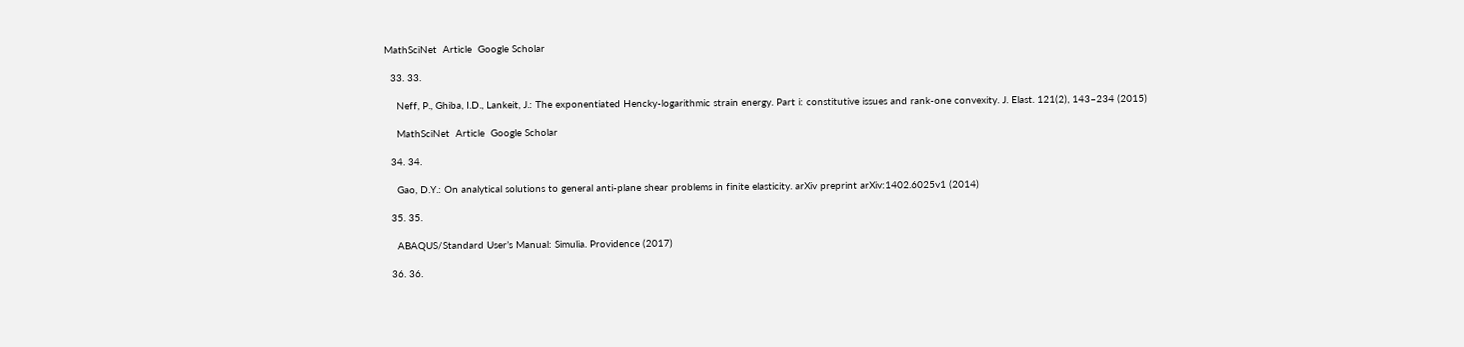MathSciNet  Article  Google Scholar

  33. 33.

    Neff, P., Ghiba, I.D., Lankeit, J.: The exponentiated Hencky-logarithmic strain energy. Part i: constitutive issues and rank-one convexity. J. Elast. 121(2), 143–234 (2015)

    MathSciNet  Article  Google Scholar

  34. 34.

    Gao, D.Y.: On analytical solutions to general anti-plane shear problems in finite elasticity. arXiv preprint arXiv:1402.6025v1 (2014)

  35. 35.

    ABAQUS/Standard User’s Manual: Simulia. Providence (2017)

  36. 36.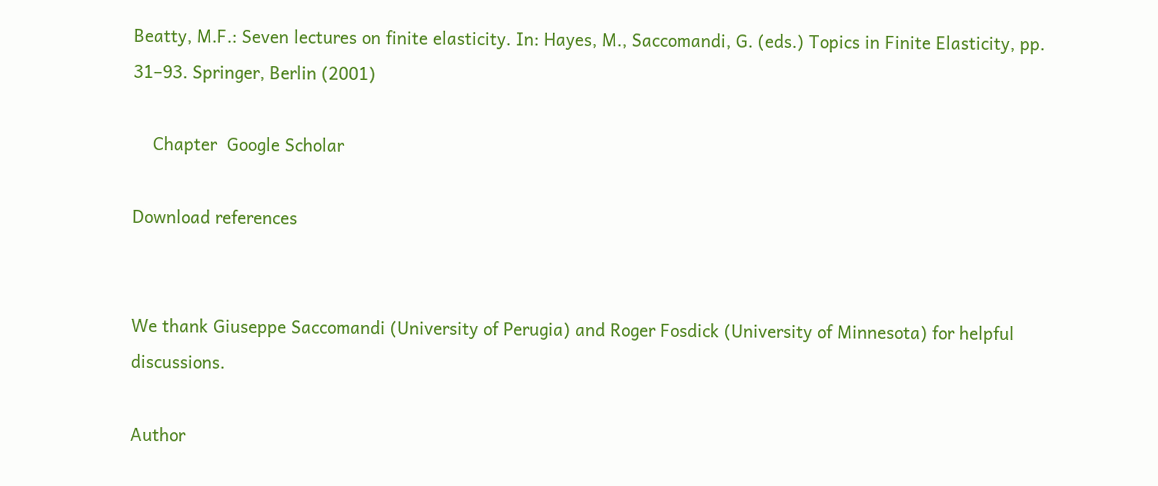Beatty, M.F.: Seven lectures on finite elasticity. In: Hayes, M., Saccomandi, G. (eds.) Topics in Finite Elasticity, pp. 31–93. Springer, Berlin (2001)

    Chapter  Google Scholar

Download references


We thank Giuseppe Saccomandi (University of Perugia) and Roger Fosdick (University of Minnesota) for helpful discussions.

Author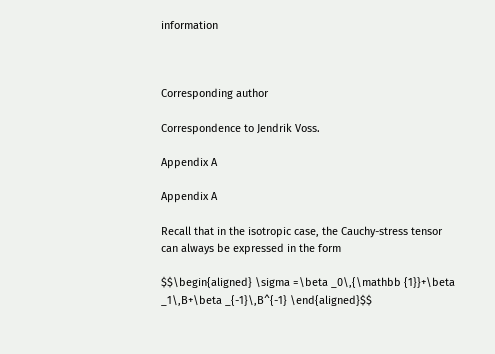information



Corresponding author

Correspondence to Jendrik Voss.

Appendix A

Appendix A

Recall that in the isotropic case, the Cauchy-stress tensor can always be expressed in the form

$$\begin{aligned} \sigma =\beta _0\,{\mathbb {1}}+\beta _1\,B+\beta _{-1}\,B^{-1} \end{aligned}$$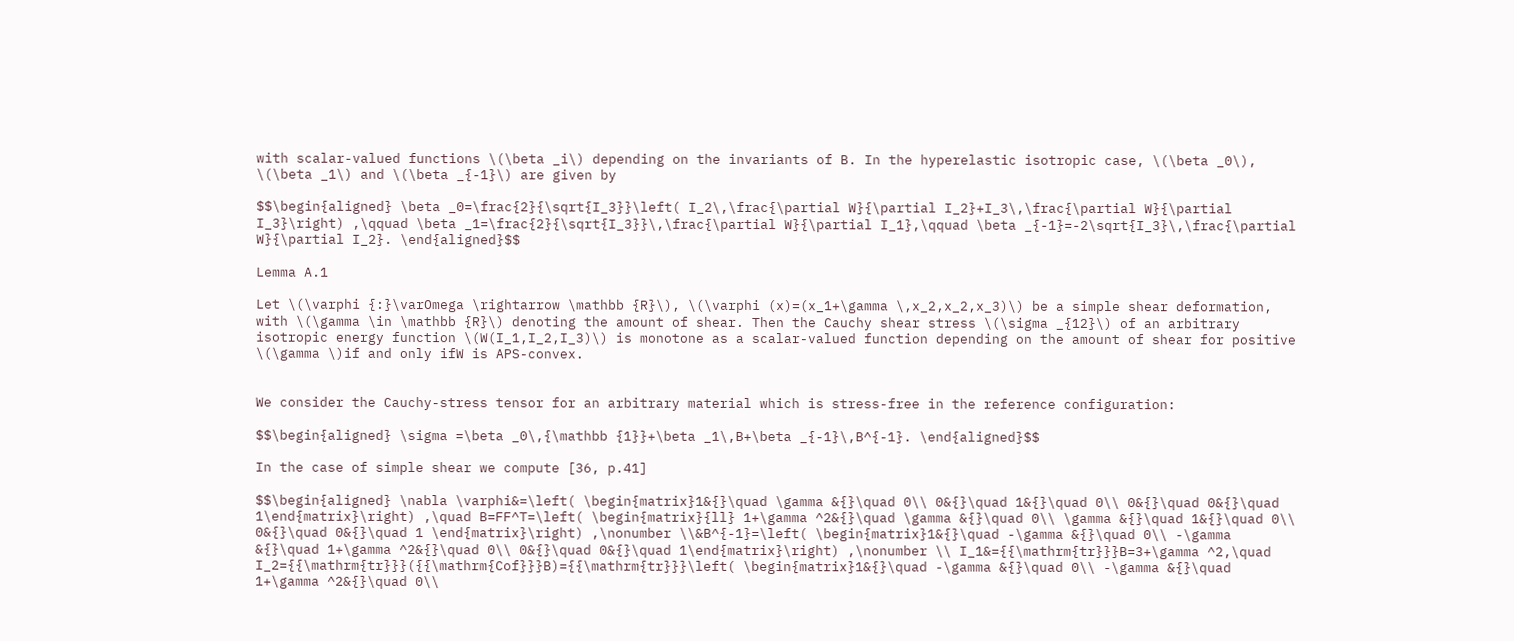with scalar-valued functions \(\beta _i\) depending on the invariants of B. In the hyperelastic isotropic case, \(\beta _0\), \(\beta _1\) and \(\beta _{-1}\) are given by

$$\begin{aligned} \beta _0=\frac{2}{\sqrt{I_3}}\left( I_2\,\frac{\partial W}{\partial I_2}+I_3\,\frac{\partial W}{\partial I_3}\right) ,\qquad \beta _1=\frac{2}{\sqrt{I_3}}\,\frac{\partial W}{\partial I_1},\qquad \beta _{-1}=-2\sqrt{I_3}\,\frac{\partial W}{\partial I_2}. \end{aligned}$$

Lemma A.1

Let \(\varphi {:}\varOmega \rightarrow \mathbb {R}\), \(\varphi (x)=(x_1+\gamma \,x_2,x_2,x_3)\) be a simple shear deformation, with \(\gamma \in \mathbb {R}\) denoting the amount of shear. Then the Cauchy shear stress \(\sigma _{12}\) of an arbitrary isotropic energy function \(W(I_1,I_2,I_3)\) is monotone as a scalar-valued function depending on the amount of shear for positive \(\gamma \)if and only ifW is APS-convex.


We consider the Cauchy-stress tensor for an arbitrary material which is stress-free in the reference configuration:

$$\begin{aligned} \sigma =\beta _0\,{\mathbb {1}}+\beta _1\,B+\beta _{-1}\,B^{-1}. \end{aligned}$$

In the case of simple shear we compute [36, p.41]

$$\begin{aligned} \nabla \varphi&=\left( \begin{matrix}1&{}\quad \gamma &{}\quad 0\\ 0&{}\quad 1&{}\quad 0\\ 0&{}\quad 0&{}\quad 1\end{matrix}\right) ,\quad B=FF^T=\left( \begin{matrix}{ll} 1+\gamma ^2&{}\quad \gamma &{}\quad 0\\ \gamma &{}\quad 1&{}\quad 0\\ 0&{}\quad 0&{}\quad 1 \end{matrix}\right) ,\nonumber \\&B^{-1}=\left( \begin{matrix}1&{}\quad -\gamma &{}\quad 0\\ -\gamma &{}\quad 1+\gamma ^2&{}\quad 0\\ 0&{}\quad 0&{}\quad 1\end{matrix}\right) ,\nonumber \\ I_1&={{\mathrm{tr}}}B=3+\gamma ^2,\quad I_2={{\mathrm{tr}}}({{\mathrm{Cof}}}B)={{\mathrm{tr}}}\left( \begin{matrix}1&{}\quad -\gamma &{}\quad 0\\ -\gamma &{}\quad 1+\gamma ^2&{}\quad 0\\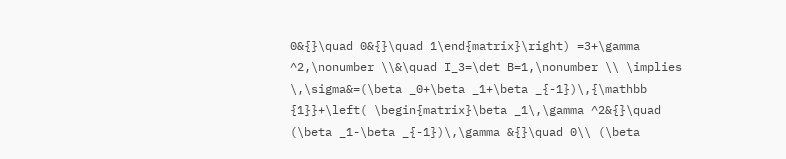0&{}\quad 0&{}\quad 1\end{matrix}\right) =3+\gamma ^2,\nonumber \\&\quad I_3=\det B=1,\nonumber \\ \implies \,\sigma&=(\beta _0+\beta _1+\beta _{-1})\,{\mathbb {1}}+\left( \begin{matrix}\beta _1\,\gamma ^2&{}\quad (\beta _1-\beta _{-1})\,\gamma &{}\quad 0\\ (\beta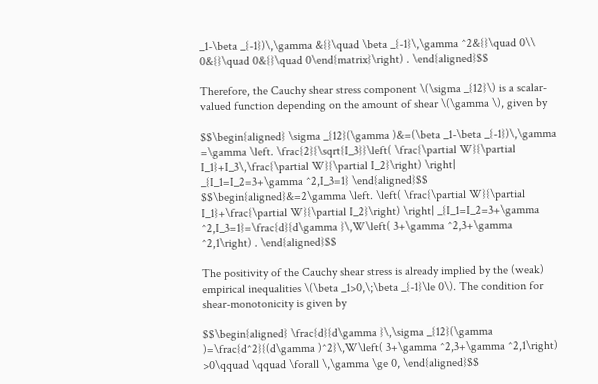_1-\beta _{-1})\,\gamma &{}\quad \beta _{-1}\,\gamma ^2&{}\quad 0\\ 0&{}\quad 0&{}\quad 0\end{matrix}\right) . \end{aligned}$$

Therefore, the Cauchy shear stress component \(\sigma _{12}\) is a scalar-valued function depending on the amount of shear \(\gamma \), given by

$$\begin{aligned} \sigma _{12}(\gamma )&=(\beta _1-\beta _{-1})\,\gamma =\gamma \left. \frac{2}{\sqrt{I_3}}\left( \frac{\partial W}{\partial I_1}+I_3\,\frac{\partial W}{\partial I_2}\right) \right| _{I_1=I_2=3+\gamma ^2,I_3=1} \end{aligned}$$
$$\begin{aligned}&=2\gamma \left. \left( \frac{\partial W}{\partial I_1}+\frac{\partial W}{\partial I_2}\right) \right| _{I_1=I_2=3+\gamma ^2,I_3=1}=\frac{d}{d\gamma }\,W\left( 3+\gamma ^2,3+\gamma ^2,1\right) . \end{aligned}$$

The positivity of the Cauchy shear stress is already implied by the (weak) empirical inequalities \(\beta _1>0,\;\beta _{-1}\le 0\). The condition for shear-monotonicity is given by

$$\begin{aligned} \frac{d}{d\gamma }\,\sigma _{12}(\gamma )=\frac{d^2}{(d\gamma )^2}\,W\left( 3+\gamma ^2,3+\gamma ^2,1\right) >0\qquad \qquad \forall \,\gamma \ge 0, \end{aligned}$$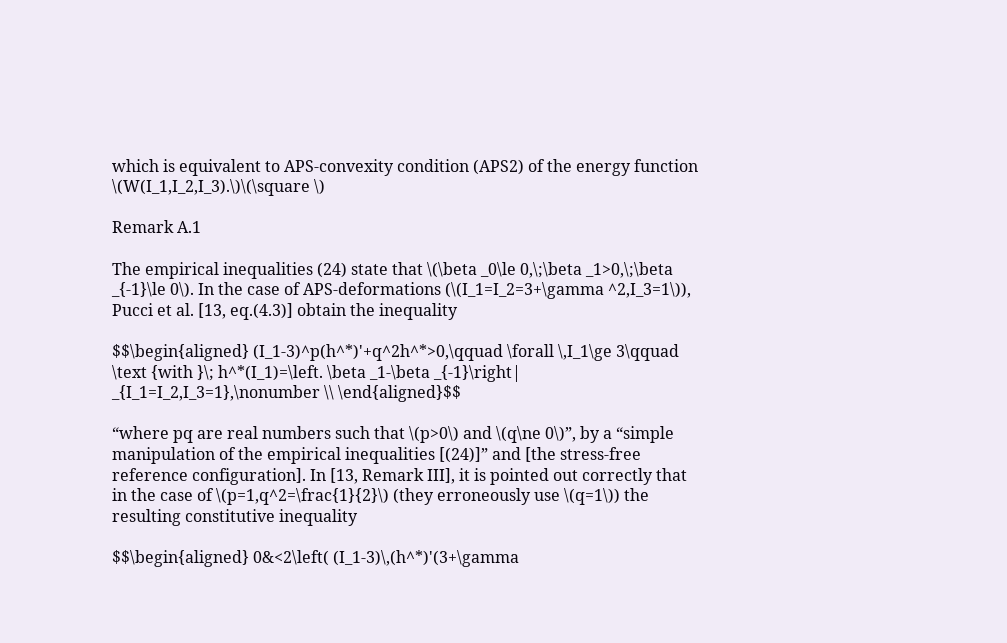which is equivalent to APS-convexity condition (APS2) of the energy function \(W(I_1,I_2,I_3).\)\(\square \)

Remark A.1

The empirical inequalities (24) state that \(\beta _0\le 0,\;\beta _1>0,\;\beta _{-1}\le 0\). In the case of APS-deformations (\(I_1=I_2=3+\gamma ^2,I_3=1\)), Pucci et al. [13, eq.(4.3)] obtain the inequality

$$\begin{aligned} (I_1-3)^p(h^*)'+q^2h^*>0,\qquad \forall \,I_1\ge 3\qquad \text {with }\; h^*(I_1)=\left. \beta _1-\beta _{-1}\right| _{I_1=I_2,I_3=1},\nonumber \\ \end{aligned}$$

“where pq are real numbers such that \(p>0\) and \(q\ne 0\)”, by a “simple manipulation of the empirical inequalities [(24)]” and [the stress-free reference configuration]. In [13, Remark III], it is pointed out correctly that in the case of \(p=1,q^2=\frac{1}{2}\) (they erroneously use \(q=1\)) the resulting constitutive inequality

$$\begin{aligned} 0&<2\left( (I_1-3)\,(h^*)'(3+\gamma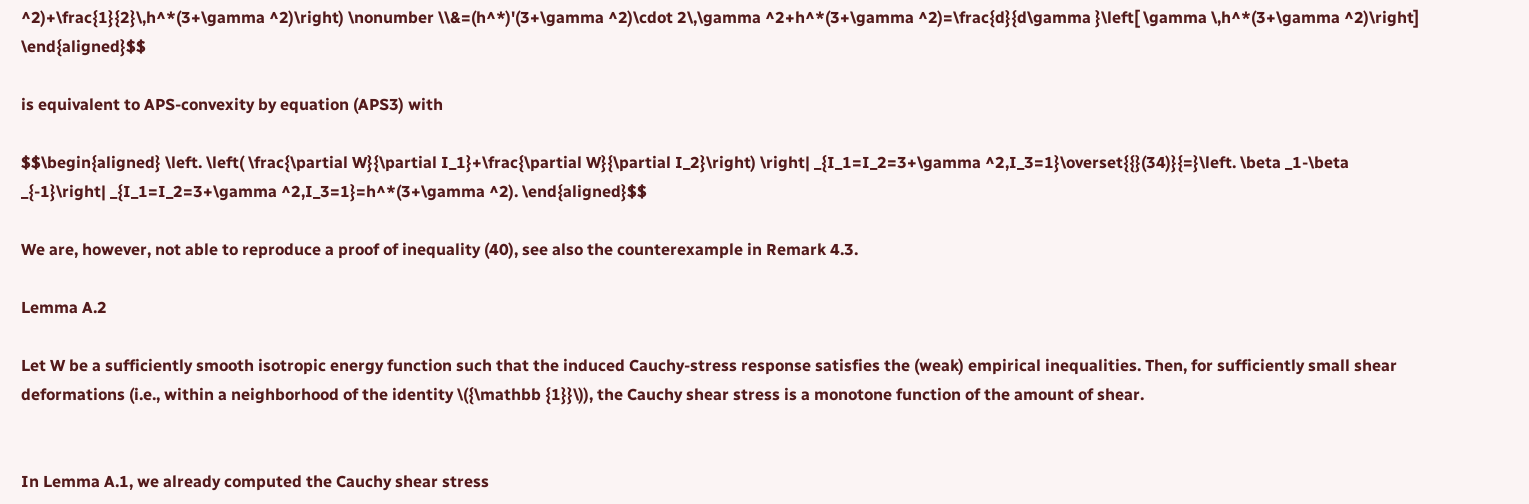^2)+\frac{1}{2}\,h^*(3+\gamma ^2)\right) \nonumber \\&=(h^*)'(3+\gamma ^2)\cdot 2\,\gamma ^2+h^*(3+\gamma ^2)=\frac{d}{d\gamma }\left[ \gamma \,h^*(3+\gamma ^2)\right] \end{aligned}$$

is equivalent to APS-convexity by equation (APS3) with

$$\begin{aligned} \left. \left( \frac{\partial W}{\partial I_1}+\frac{\partial W}{\partial I_2}\right) \right| _{I_1=I_2=3+\gamma ^2,I_3=1}\overset{{}(34)}{=}\left. \beta _1-\beta _{-1}\right| _{I_1=I_2=3+\gamma ^2,I_3=1}=h^*(3+\gamma ^2). \end{aligned}$$

We are, however, not able to reproduce a proof of inequality (40), see also the counterexample in Remark 4.3.

Lemma A.2

Let W be a sufficiently smooth isotropic energy function such that the induced Cauchy-stress response satisfies the (weak) empirical inequalities. Then, for sufficiently small shear deformations (i.e., within a neighborhood of the identity \({\mathbb {1}}\)), the Cauchy shear stress is a monotone function of the amount of shear.


In Lemma A.1, we already computed the Cauchy shear stress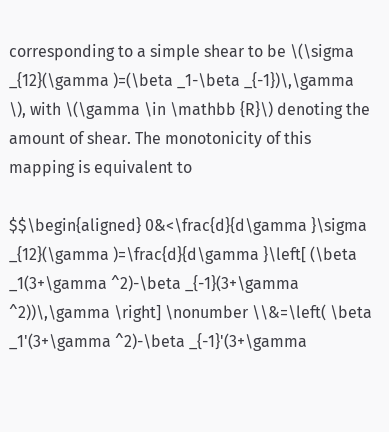corresponding to a simple shear to be \(\sigma _{12}(\gamma )=(\beta _1-\beta _{-1})\,\gamma \), with \(\gamma \in \mathbb {R}\) denoting the amount of shear. The monotonicity of this mapping is equivalent to

$$\begin{aligned} 0&<\frac{d}{d\gamma }\sigma _{12}(\gamma )=\frac{d}{d\gamma }\left[ (\beta _1(3+\gamma ^2)-\beta _{-1}(3+\gamma ^2))\,\gamma \right] \nonumber \\&=\left( \beta _1'(3+\gamma ^2)-\beta _{-1}'(3+\gamma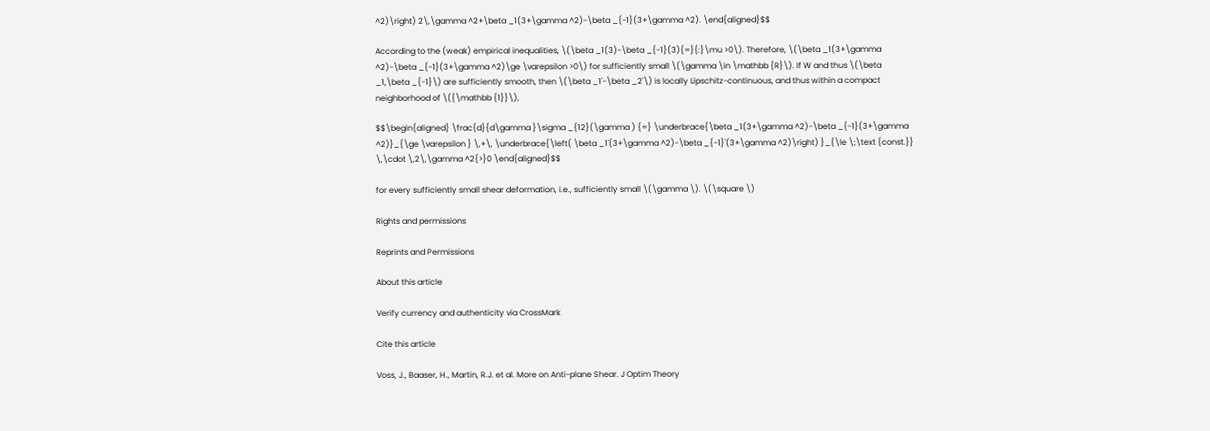^2)\right) 2\,\gamma ^2+\beta _1(3+\gamma ^2)-\beta _{-1}(3+\gamma ^2). \end{aligned}$$

According to the (weak) empirical inequalities, \(\beta _1(3)-\beta _{-1}(3){=}{:}\mu >0\). Therefore, \(\beta _1(3+\gamma ^2)-\beta _{-1}(3+\gamma ^2)\ge \varepsilon >0\) for sufficiently small \(\gamma \in \mathbb {R}\). If W and thus \(\beta _1,\beta _{-1}\) are sufficiently smooth, then \(\beta _1'-\beta _2'\) is locally Lipschitz-continuous, and thus within a compact neighborhood of \({\mathbb {1}}\),

$$\begin{aligned} \frac{d}{d\gamma }\sigma _{12}(\gamma ) {=} \underbrace{\beta _1(3+\gamma ^2)-\beta _{-1}(3+\gamma ^2)}_{\ge \varepsilon } \,+\, \underbrace{\left( \beta _1'(3+\gamma ^2)-\beta _{-1}'(3+\gamma ^2)\right) }_{\le \;\text {const.}} \,\cdot \,2\,\gamma ^2{>}0 \end{aligned}$$

for every sufficiently small shear deformation, i.e., sufficiently small \(\gamma \). \(\square \)

Rights and permissions

Reprints and Permissions

About this article

Verify currency and authenticity via CrossMark

Cite this article

Voss, J., Baaser, H., Martin, R.J. et al. More on Anti-plane Shear. J Optim Theory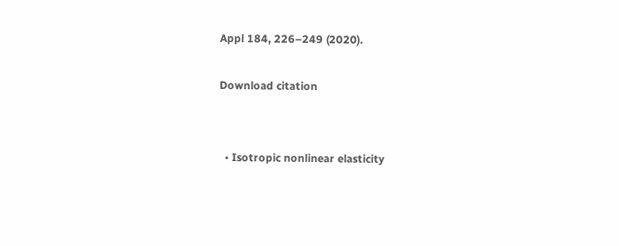Appl 184, 226–249 (2020).

Download citation


  • Isotropic nonlinear elasticity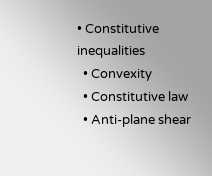• Constitutive inequalities
  • Convexity
  • Constitutive law
  • Anti-plane shear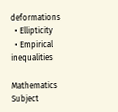deformations
  • Ellipticity
  • Empirical inequalities

Mathematics Subject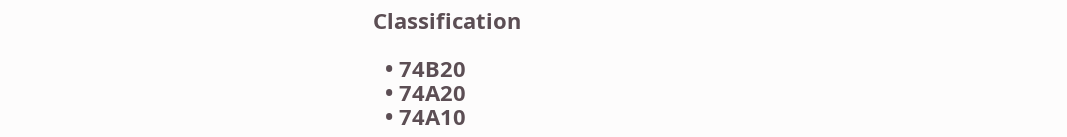Classification

  • 74B20
  • 74A20
  • 74A10